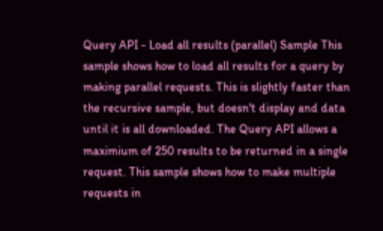Query API - Load all results (parallel) Sample This sample shows how to load all results for a query by making parallel requests. This is slightly faster than the recursive sample, but doesn't display and data until it is all downloaded. The Query API allows a maximium of 250 results to be returned in a single request. This sample shows how to make multiple requests in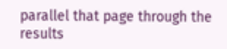parallel that page through the results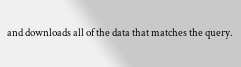and downloads all of the data that matches the query.